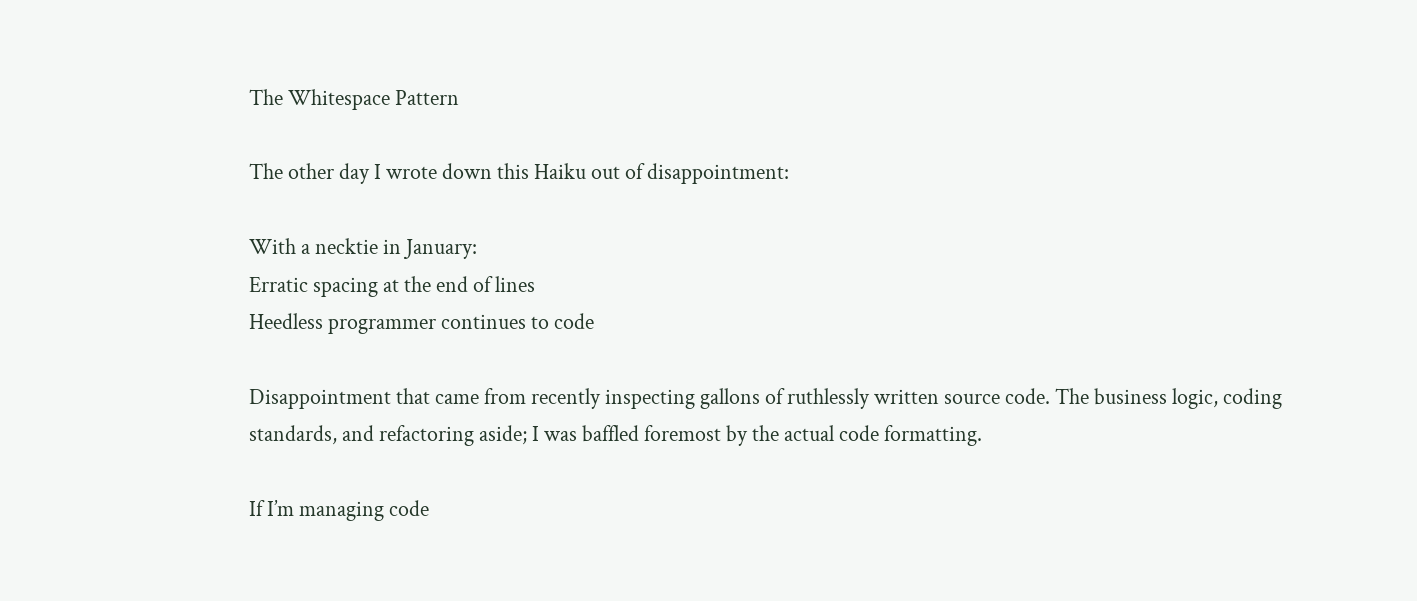The Whitespace Pattern

The other day I wrote down this Haiku out of disappointment:

With a necktie in January:
Erratic spacing at the end of lines
Heedless programmer continues to code

Disappointment that came from recently inspecting gallons of ruthlessly written source code. The business logic, coding standards, and refactoring aside; I was baffled foremost by the actual code formatting.

If I’m managing code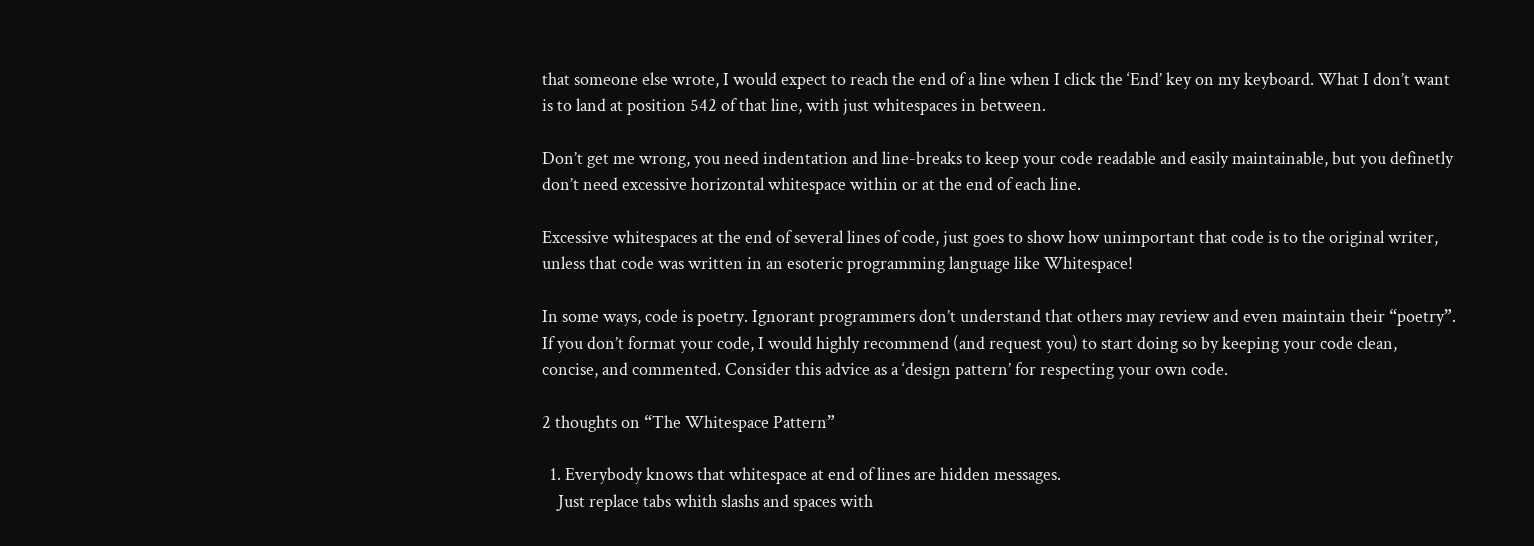that someone else wrote, I would expect to reach the end of a line when I click the ‘End’ key on my keyboard. What I don’t want is to land at position 542 of that line, with just whitespaces in between.

Don’t get me wrong, you need indentation and line-breaks to keep your code readable and easily maintainable, but you definetly don’t need excessive horizontal whitespace within or at the end of each line.

Excessive whitespaces at the end of several lines of code, just goes to show how unimportant that code is to the original writer, unless that code was written in an esoteric programming language like Whitespace!

In some ways, code is poetry. Ignorant programmers don’t understand that others may review and even maintain their “poetry”. If you don’t format your code, I would highly recommend (and request you) to start doing so by keeping your code clean, concise, and commented. Consider this advice as a ‘design pattern’ for respecting your own code.

2 thoughts on “The Whitespace Pattern”

  1. Everybody knows that whitespace at end of lines are hidden messages.
    Just replace tabs whith slashs and spaces with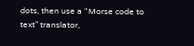dots, then use a “Morse code to text” translator,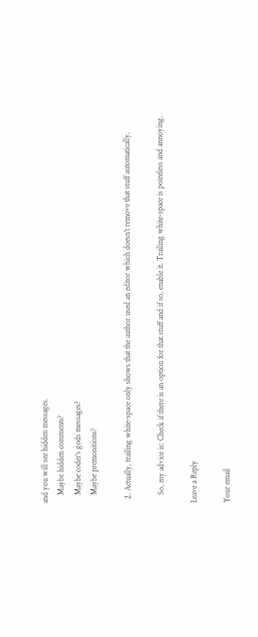and you will see hidden messages.
    Maybe hidden comments?
    Maybe coder’s gods messages?
    Maybe premonitions?

  2. Actually, trailing white-space only shows that the author used an editor which doesn’t remove that stuff automatically.

    So, my advice is: Check if there is an option for that stuff and if so, enable it. Trailing white-space is pointless and annoying.

Leave a Reply

Your email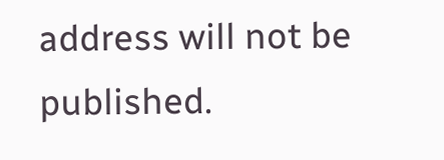address will not be published.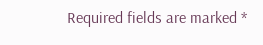Required fields are marked *